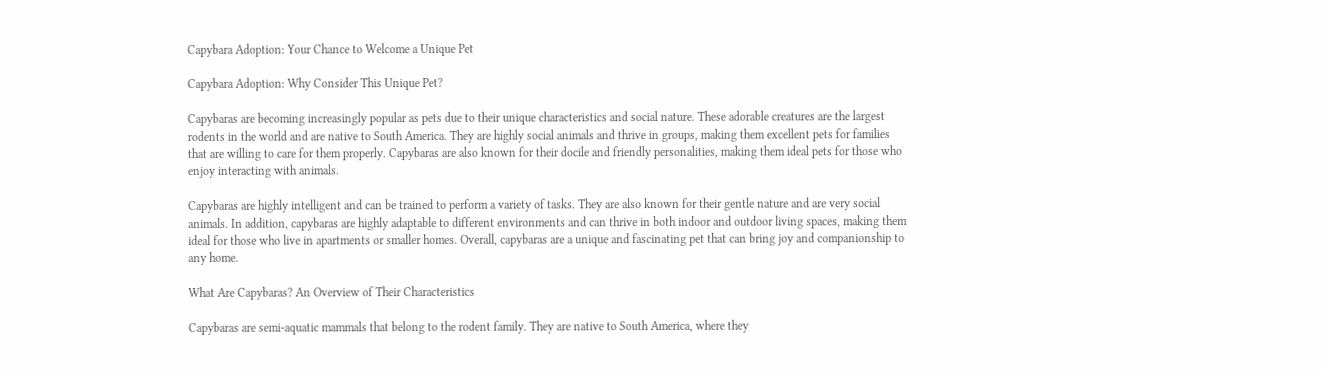Capybara Adoption: Your Chance to Welcome a Unique Pet

Capybara Adoption: Why Consider This Unique Pet?

Capybaras are becoming increasingly popular as pets due to their unique characteristics and social nature. These adorable creatures are the largest rodents in the world and are native to South America. They are highly social animals and thrive in groups, making them excellent pets for families that are willing to care for them properly. Capybaras are also known for their docile and friendly personalities, making them ideal pets for those who enjoy interacting with animals.

Capybaras are highly intelligent and can be trained to perform a variety of tasks. They are also known for their gentle nature and are very social animals. In addition, capybaras are highly adaptable to different environments and can thrive in both indoor and outdoor living spaces, making them ideal for those who live in apartments or smaller homes. Overall, capybaras are a unique and fascinating pet that can bring joy and companionship to any home.

What Are Capybaras? An Overview of Their Characteristics

Capybaras are semi-aquatic mammals that belong to the rodent family. They are native to South America, where they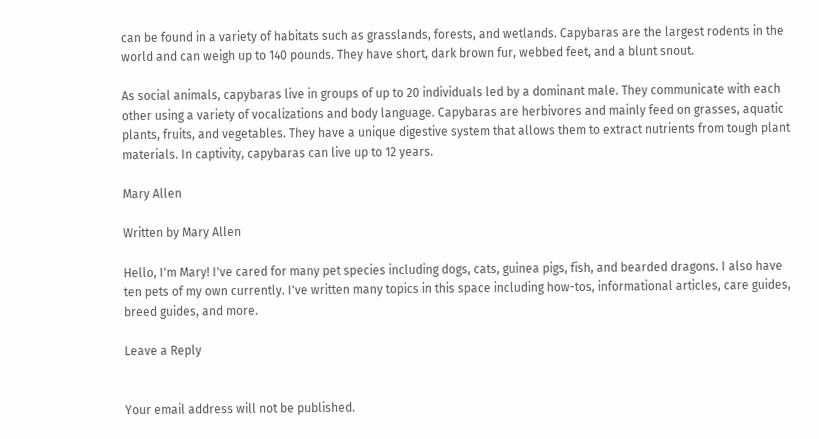can be found in a variety of habitats such as grasslands, forests, and wetlands. Capybaras are the largest rodents in the world and can weigh up to 140 pounds. They have short, dark brown fur, webbed feet, and a blunt snout.

As social animals, capybaras live in groups of up to 20 individuals led by a dominant male. They communicate with each other using a variety of vocalizations and body language. Capybaras are herbivores and mainly feed on grasses, aquatic plants, fruits, and vegetables. They have a unique digestive system that allows them to extract nutrients from tough plant materials. In captivity, capybaras can live up to 12 years.

Mary Allen

Written by Mary Allen

Hello, I'm Mary! I've cared for many pet species including dogs, cats, guinea pigs, fish, and bearded dragons. I also have ten pets of my own currently. I've written many topics in this space including how-tos, informational articles, care guides, breed guides, and more.

Leave a Reply


Your email address will not be published.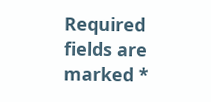Required fields are marked *